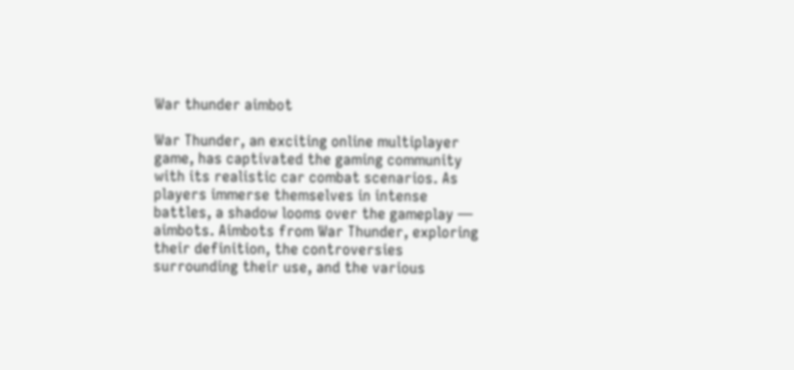War thunder aimbot

War Thunder, an exciting online multiplayer game, has captivated the gaming community with its realistic car combat scenarios. As players immerse themselves in intense battles, a shadow looms over the gameplay — aimbots. Aimbots from War Thunder, exploring their definition, the controversies surrounding their use, and the various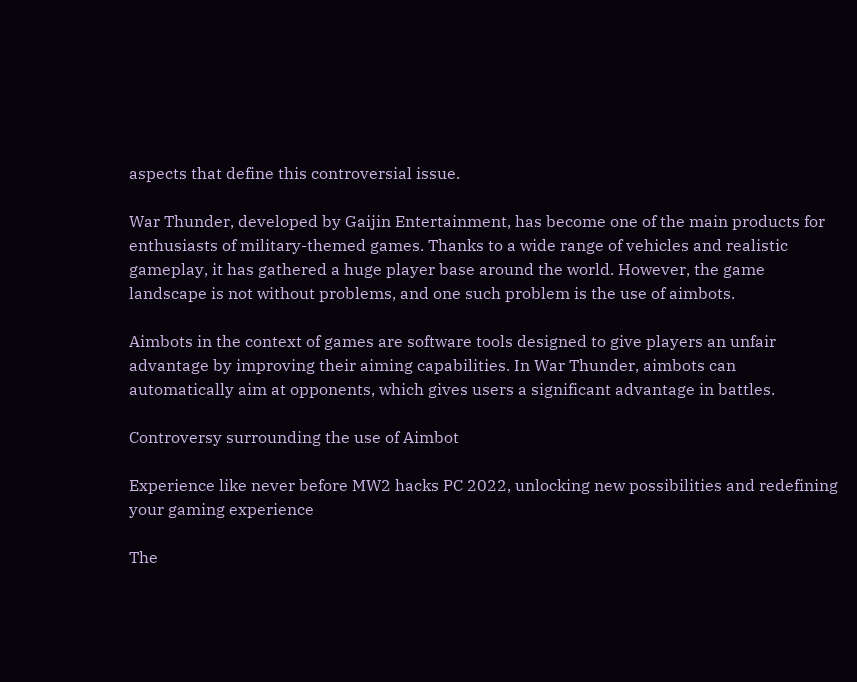aspects that define this controversial issue.

War Thunder, developed by Gaijin Entertainment, has become one of the main products for enthusiasts of military-themed games. Thanks to a wide range of vehicles and realistic gameplay, it has gathered a huge player base around the world. However, the game landscape is not without problems, and one such problem is the use of aimbots.

Aimbots in the context of games are software tools designed to give players an unfair advantage by improving their aiming capabilities. In War Thunder, aimbots can automatically aim at opponents, which gives users a significant advantage in battles.

Controversy surrounding the use of Aimbot

Experience like never before MW2 hacks PC 2022, unlocking new possibilities and redefining your gaming experience

The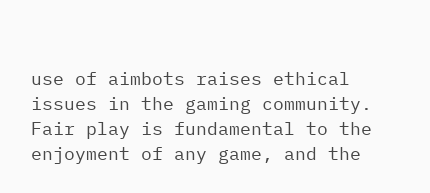use of aimbots raises ethical issues in the gaming community. Fair play is fundamental to the enjoyment of any game, and the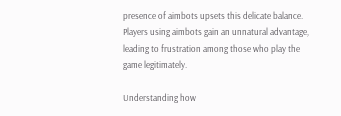presence of aimbots upsets this delicate balance. Players using aimbots gain an unnatural advantage, leading to frustration among those who play the game legitimately.

Understanding how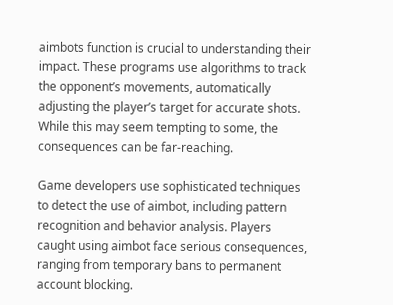aimbots function is crucial to understanding their impact. These programs use algorithms to track the opponent’s movements, automatically adjusting the player’s target for accurate shots. While this may seem tempting to some, the consequences can be far-reaching.

Game developers use sophisticated techniques to detect the use of aimbot, including pattern recognition and behavior analysis. Players caught using aimbot face serious consequences, ranging from temporary bans to permanent account blocking.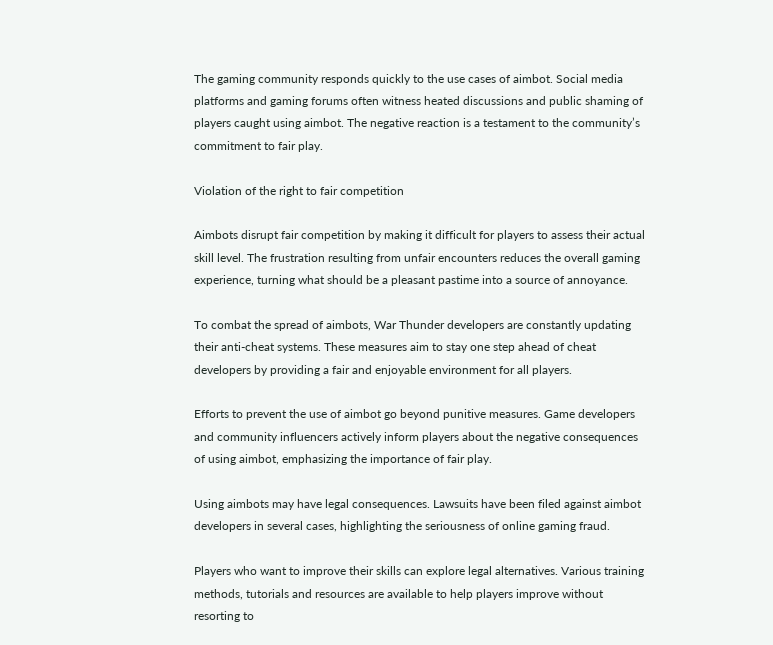The gaming community responds quickly to the use cases of aimbot. Social media platforms and gaming forums often witness heated discussions and public shaming of players caught using aimbot. The negative reaction is a testament to the community’s commitment to fair play.

Violation of the right to fair competition

Aimbots disrupt fair competition by making it difficult for players to assess their actual skill level. The frustration resulting from unfair encounters reduces the overall gaming experience, turning what should be a pleasant pastime into a source of annoyance.

To combat the spread of aimbots, War Thunder developers are constantly updating their anti-cheat systems. These measures aim to stay one step ahead of cheat developers by providing a fair and enjoyable environment for all players.

Efforts to prevent the use of aimbot go beyond punitive measures. Game developers and community influencers actively inform players about the negative consequences of using aimbot, emphasizing the importance of fair play.

Using aimbots may have legal consequences. Lawsuits have been filed against aimbot developers in several cases, highlighting the seriousness of online gaming fraud.

Players who want to improve their skills can explore legal alternatives. Various training methods, tutorials and resources are available to help players improve without resorting to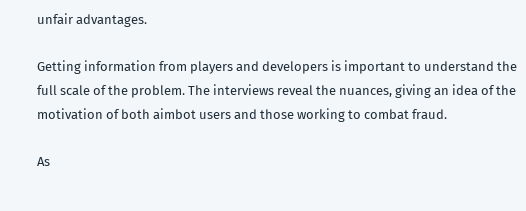unfair advantages.

Getting information from players and developers is important to understand the full scale of the problem. The interviews reveal the nuances, giving an idea of the motivation of both aimbot users and those working to combat fraud.

As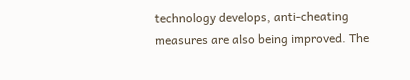technology develops, anti-cheating measures are also being improved. The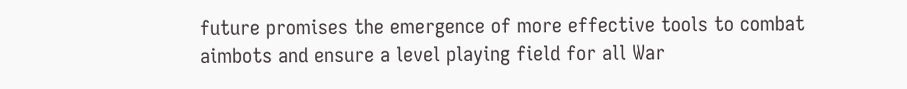future promises the emergence of more effective tools to combat aimbots and ensure a level playing field for all War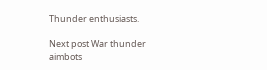Thunder enthusiasts.

Next post War thunder aimbots